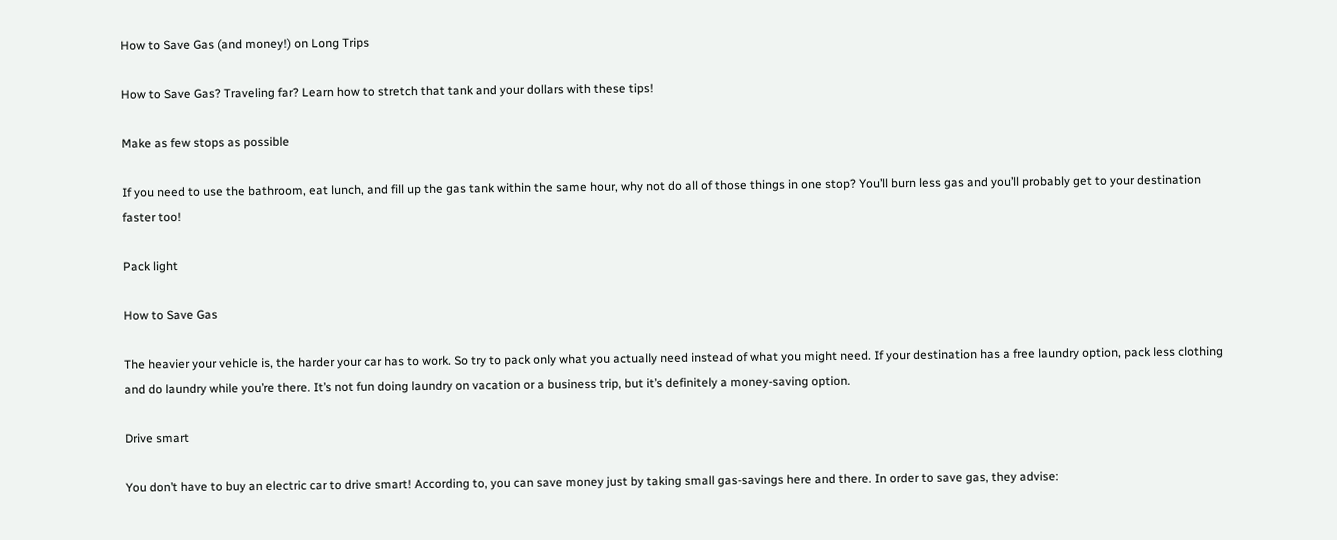How to Save Gas (and money!) on Long Trips

How to Save Gas? Traveling far? Learn how to stretch that tank and your dollars with these tips!

Make as few stops as possible

If you need to use the bathroom, eat lunch, and fill up the gas tank within the same hour, why not do all of those things in one stop? You’ll burn less gas and you’ll probably get to your destination faster too!

Pack light

How to Save Gas

The heavier your vehicle is, the harder your car has to work. So try to pack only what you actually need instead of what you might need. If your destination has a free laundry option, pack less clothing and do laundry while you’re there. It’s not fun doing laundry on vacation or a business trip, but it’s definitely a money-saving option.

Drive smart

You don’t have to buy an electric car to drive smart! According to, you can save money just by taking small gas-savings here and there. In order to save gas, they advise: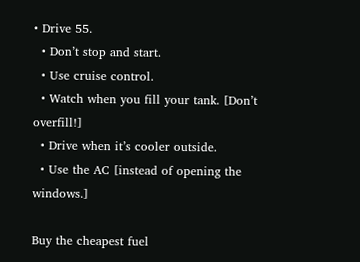• Drive 55.
  • Don’t stop and start.
  • Use cruise control.
  • Watch when you fill your tank. [Don’t overfill!]
  • Drive when it’s cooler outside.
  • Use the AC [instead of opening the windows.]

Buy the cheapest fuel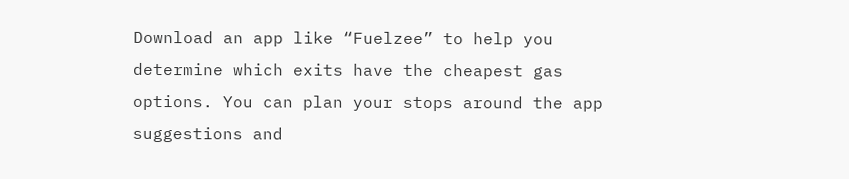Download an app like “Fuelzee” to help you determine which exits have the cheapest gas options. You can plan your stops around the app suggestions and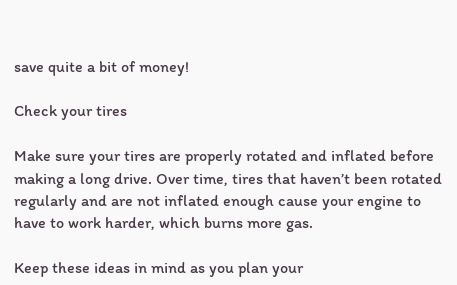save quite a bit of money!

Check your tires

Make sure your tires are properly rotated and inflated before making a long drive. Over time, tires that haven’t been rotated regularly and are not inflated enough cause your engine to have to work harder, which burns more gas.

Keep these ideas in mind as you plan your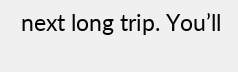next long trip. You’ll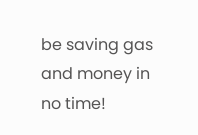be saving gas and money in no time!